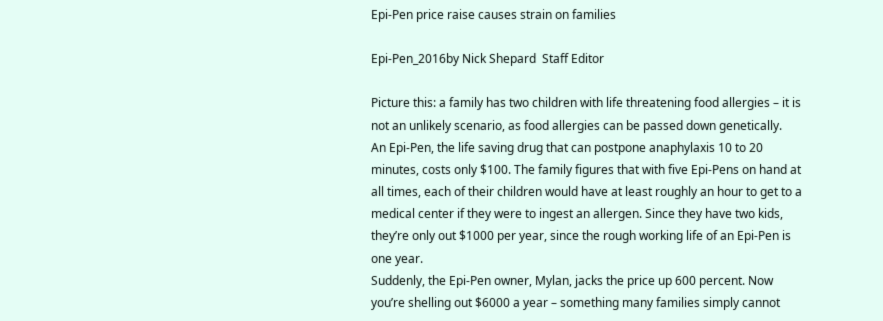Epi-Pen price raise causes strain on families

Epi-Pen_2016by Nick Shepard  Staff Editor

Picture this: a family has two children with life threatening food allergies – it is not an unlikely scenario, as food allergies can be passed down genetically.
An Epi-Pen, the life saving drug that can postpone anaphylaxis 10 to 20 minutes, costs only $100. The family figures that with five Epi-Pens on hand at all times, each of their children would have at least roughly an hour to get to a medical center if they were to ingest an allergen. Since they have two kids, they’re only out $1000 per year, since the rough working life of an Epi-Pen is one year.
Suddenly, the Epi-Pen owner, Mylan, jacks the price up 600 percent. Now you’re shelling out $6000 a year – something many families simply cannot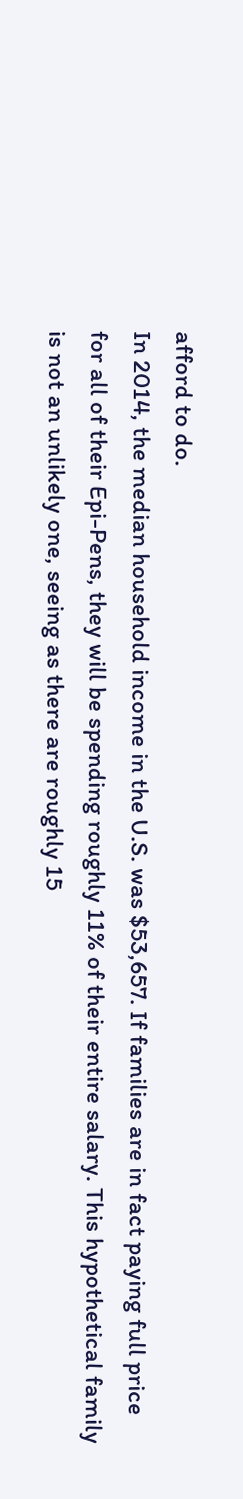afford to do.
In 2014, the median household income in the U.S. was $53,657. If families are in fact paying full price for all of their Epi-Pens, they will be spending roughly 11% of their entire salary. This hypothetical family is not an unlikely one, seeing as there are roughly 15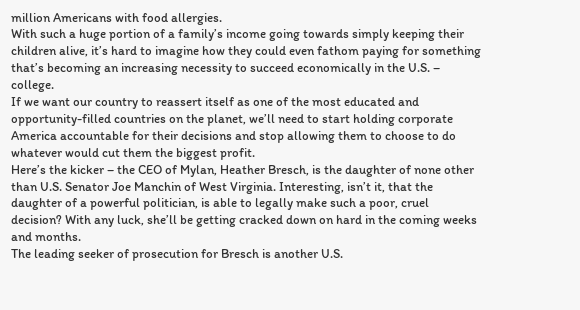million Americans with food allergies.
With such a huge portion of a family’s income going towards simply keeping their children alive, it’s hard to imagine how they could even fathom paying for something that’s becoming an increasing necessity to succeed economically in the U.S. – college.
If we want our country to reassert itself as one of the most educated and opportunity-filled countries on the planet, we’ll need to start holding corporate America accountable for their decisions and stop allowing them to choose to do whatever would cut them the biggest profit.
Here’s the kicker – the CEO of Mylan, Heather Bresch, is the daughter of none other than U.S. Senator Joe Manchin of West Virginia. Interesting, isn’t it, that the daughter of a powerful politician, is able to legally make such a poor, cruel decision? With any luck, she’ll be getting cracked down on hard in the coming weeks and months.
The leading seeker of prosecution for Bresch is another U.S.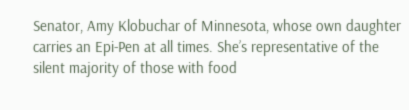Senator, Amy Klobuchar of Minnesota, whose own daughter carries an Epi-Pen at all times. She’s representative of the silent majority of those with food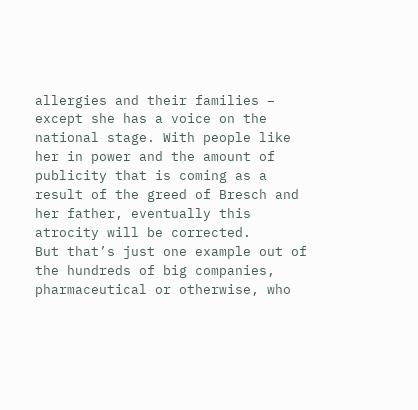allergies and their families – except she has a voice on the national stage. With people like her in power and the amount of publicity that is coming as a result of the greed of Bresch and her father, eventually this atrocity will be corrected.
But that’s just one example out of the hundreds of big companies, pharmaceutical or otherwise, who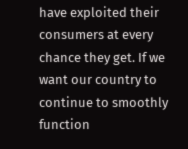have exploited their consumers at every chance they get. If we want our country to continue to smoothly function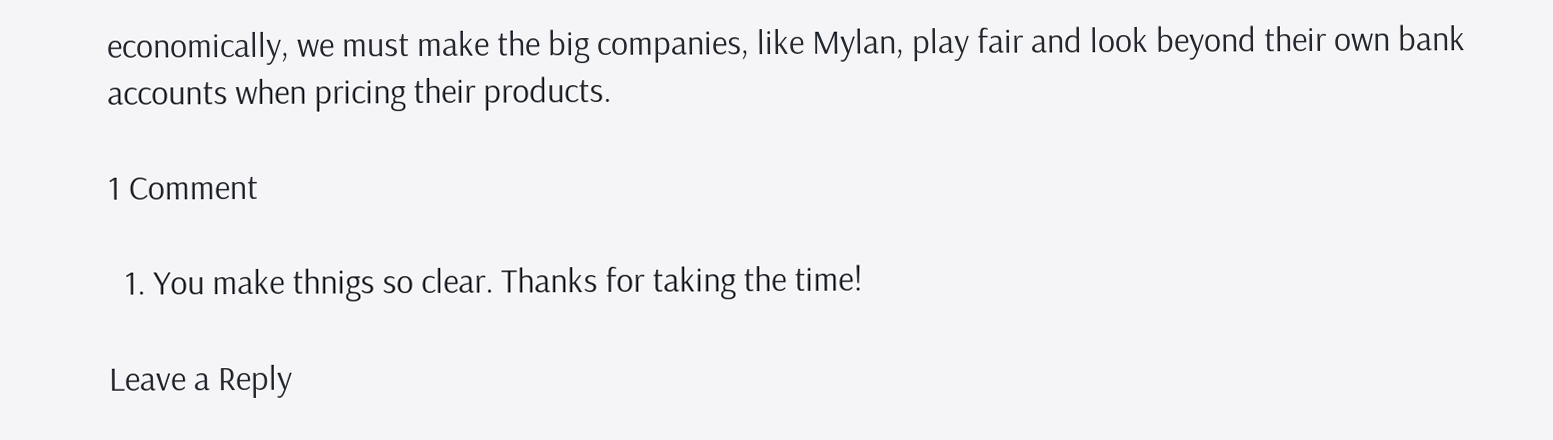economically, we must make the big companies, like Mylan, play fair and look beyond their own bank accounts when pricing their products.

1 Comment

  1. You make thnigs so clear. Thanks for taking the time!

Leave a Reply